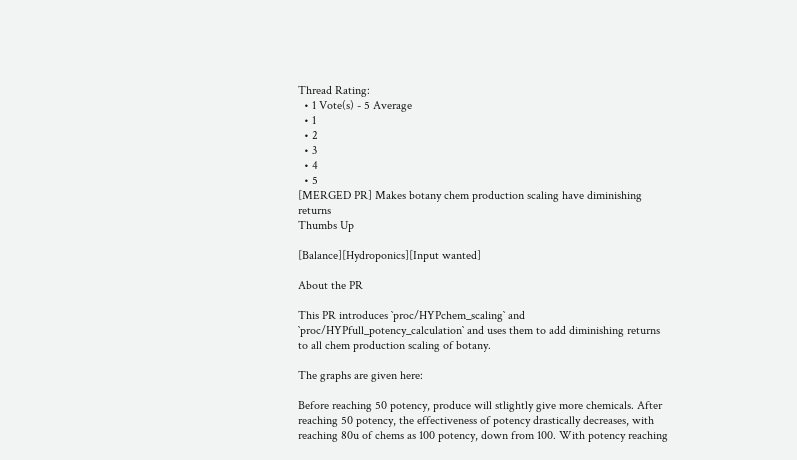Thread Rating:
  • 1 Vote(s) - 5 Average
  • 1
  • 2
  • 3
  • 4
  • 5
[MERGED PR] Makes botany chem production scaling have diminishing returns
Thumbs Up

[Balance][Hydroponics][Input wanted]

About the PR

This PR introduces `proc/HYPchem_scaling` and `proc/HYPfull_potency_calculation` and uses them to add diminishing returns to all chem production scaling of botany.

The graphs are given here:

Before reaching 50 potency, produce will stlightly give more chemicals. After reaching 50 potency, the effectiveness of potency drastically decreases, with reaching 80u of chems as 100 potency, down from 100. With potency reaching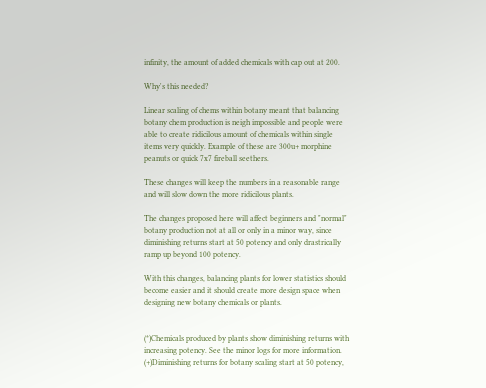infinity, the amount of added chemicals with cap out at 200.

Why's this needed?

Linear scaling of chems within botany meant that balancing botany chem production is neigh impossible and people were able to create ridicilous amount of chemicals within single items very quickly. Example of these are 300u+ morphine peanuts or quick 7x7 fireball seethers.

These changes will keep the numbers in a reasonable range and will slow down the more ridicilous plants.

The changes proposed here will affect beginners and "normal" botany production not at all or only in a minor way, since diminishing returns start at 50 potency and only drastrically ramp up beyond 100 potency.

With this changes, balancing plants for lower statistics should become easier and it should create more design space when designing new botany chemicals or plants.


(*)Chemicals produced by plants show diminishing returns with increasing potency. See the minor logs for more information.
(+)Diminishing returns for botany scaling start at 50 potency,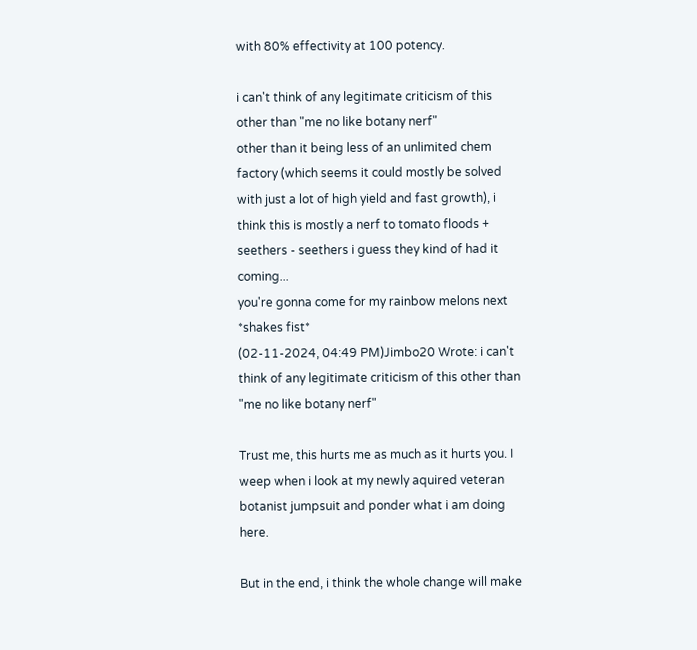with 80% effectivity at 100 potency.

i can't think of any legitimate criticism of this other than "me no like botany nerf"
other than it being less of an unlimited chem factory (which seems it could mostly be solved with just a lot of high yield and fast growth), i think this is mostly a nerf to tomato floods + seethers - seethers i guess they kind of had it coming...
you're gonna come for my rainbow melons next *shakes fist*
(02-11-2024, 04:49 PM)Jimbo20 Wrote: i can't think of any legitimate criticism of this other than "me no like botany nerf"

Trust me, this hurts me as much as it hurts you. I weep when i look at my newly aquired veteran botanist jumpsuit and ponder what i am doing here.

But in the end, i think the whole change will make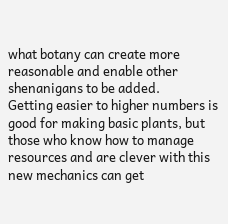what botany can create more reasonable and enable other shenanigans to be added.
Getting easier to higher numbers is good for making basic plants, but those who know how to manage resources and are clever with this new mechanics can get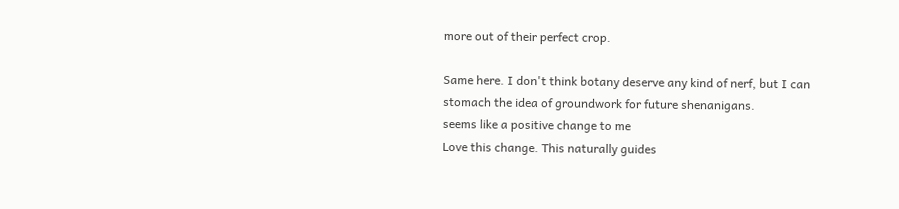more out of their perfect crop.

Same here. I don't think botany deserve any kind of nerf, but I can stomach the idea of groundwork for future shenanigans.
seems like a positive change to me
Love this change. This naturally guides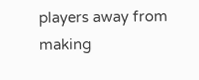players away from making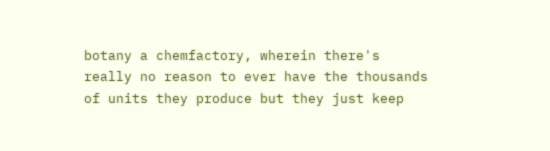botany a chemfactory, wherein there's really no reason to ever have the thousands of units they produce but they just keep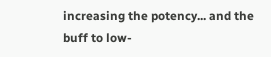increasing the potency... and the buff to low-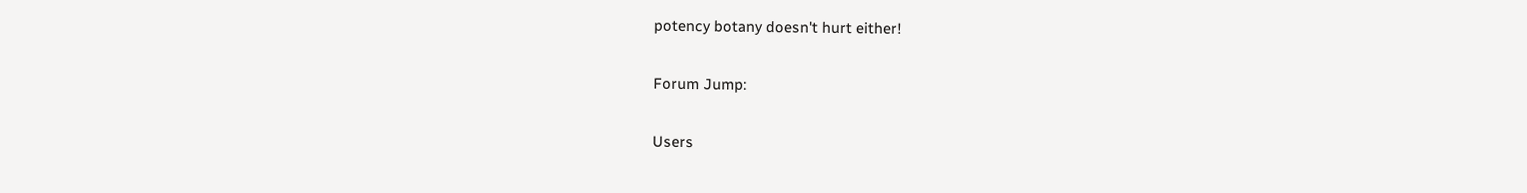potency botany doesn't hurt either!

Forum Jump:

Users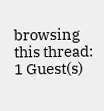browsing this thread: 1 Guest(s)